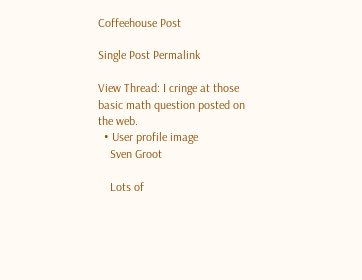Coffeehouse Post

Single Post Permalink

View Thread: I cringe at those basic math question posted on the web.
  • User profile image
    Sven Groot

    Lots of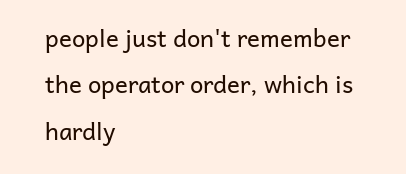people just don't remember the operator order, which is hardly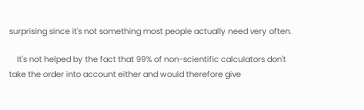surprising since it's not something most people actually need very often.

    It's not helped by the fact that 99% of non-scientific calculators don't take the order into account either and would therefore give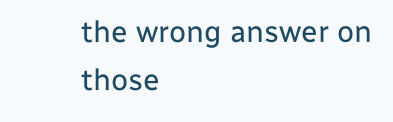the wrong answer on those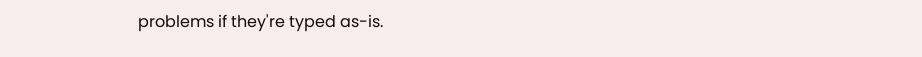problems if they're typed as-is.